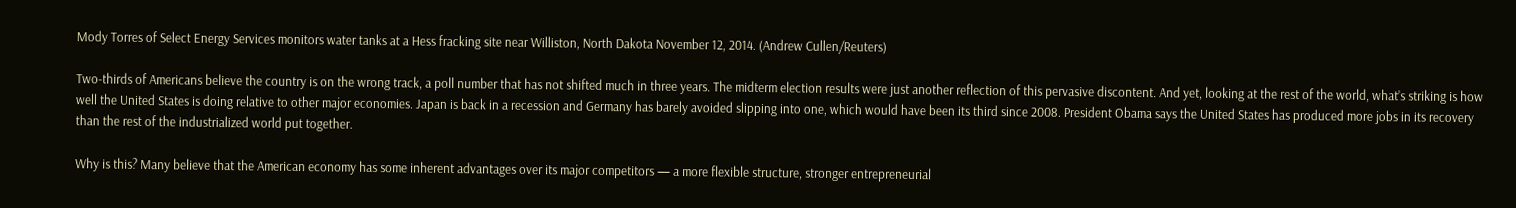Mody Torres of Select Energy Services monitors water tanks at a Hess fracking site near Williston, North Dakota November 12, 2014. (Andrew Cullen/Reuters)

Two-thirds of Americans believe the country is on the wrong track, a poll number that has not shifted much in three years. The midterm election results were just another reflection of this pervasive discontent. And yet, looking at the rest of the world, what’s striking is how well the United States is doing relative to other major economies. Japan is back in a recession and Germany has barely avoided slipping into one, which would have been its third since 2008. President Obama says the United States has produced more jobs in its recovery than the rest of the industrialized world put together.

Why is this? Many believe that the American economy has some inherent advantages over its major competitors — a more flexible structure, stronger entrepreneurial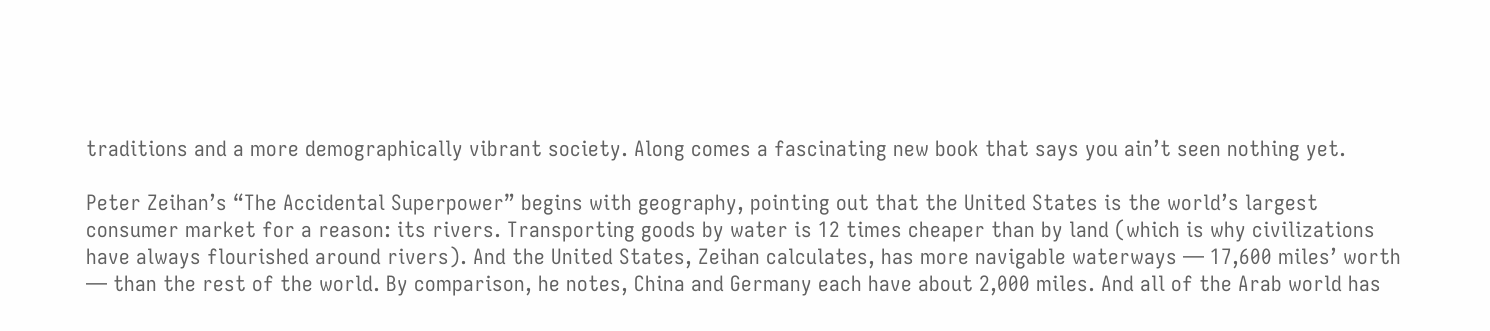traditions and a more demographically vibrant society. Along comes a fascinating new book that says you ain’t seen nothing yet.

Peter Zeihan’s “The Accidental Superpower” begins with geography, pointing out that the United States is the world’s largest consumer market for a reason: its rivers. Transporting goods by water is 12 times cheaper than by land (which is why civilizations have always flourished around rivers). And the United States, Zeihan calculates, has more navigable waterways — 17,600 miles’ worth — than the rest of the world. By comparison, he notes, China and Germany each have about 2,000 miles. And all of the Arab world has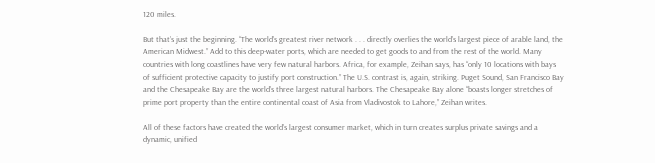120 miles.

But that’s just the beginning. “The world’s greatest river network . . . directly overlies the world’s largest piece of arable land, the American Midwest.” Add to this deep-water ports, which are needed to get goods to and from the rest of the world. Many countries with long coastlines have very few natural harbors. Africa, for example, Zeihan says, has “only 10 locations with bays of sufficient protective capacity to justify port construction.” The U.S. contrast is, again, striking. Puget Sound, San Francisco Bay and the Chesapeake Bay are the world’s three largest natural harbors. The Chesapeake Bay alone “boasts longer stretches of prime port property than the entire continental coast of Asia from Vladivostok to Lahore,” Zeihan writes.

All of these factors have created the world’s largest consumer market, which in turn creates surplus private savings and a dynamic, unified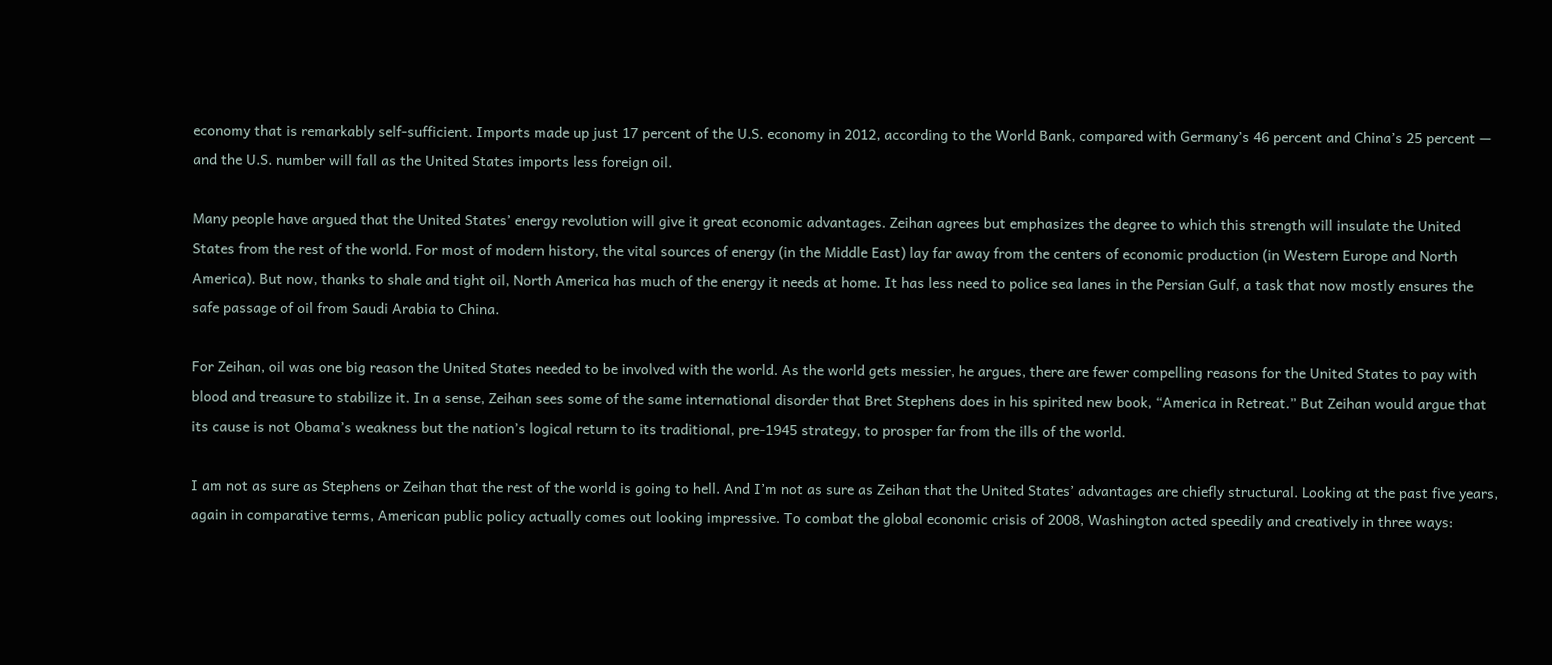economy that is remarkably self-sufficient. Imports made up just 17 percent of the U.S. economy in 2012, according to the World Bank, compared with Germany’s 46 percent and China’s 25 percent — and the U.S. number will fall as the United States imports less foreign oil.

Many people have argued that the United States’ energy revolution will give it great economic advantages. Zeihan agrees but emphasizes the degree to which this strength will insulate the United States from the rest of the world. For most of modern history, the vital sources of energy (in the Middle East) lay far away from the centers of economic production (in Western Europe and North America). But now, thanks to shale and tight oil, North America has much of the energy it needs at home. It has less need to police sea lanes in the Persian Gulf, a task that now mostly ensures the safe passage of oil from Saudi Arabia to China.

For Zeihan, oil was one big reason the United States needed to be involved with the world. As the world gets messier, he argues, there are fewer compelling reasons for the United States to pay with blood and treasure to stabilize it. In a sense, Zeihan sees some of the same international disorder that Bret Stephens does in his spirited new book, “America in Retreat.” But Zeihan would argue that its cause is not Obama’s weakness but the nation’s logical return to its traditional, pre-1945 strategy, to prosper far from the ills of the world.

I am not as sure as Stephens or Zeihan that the rest of the world is going to hell. And I’m not as sure as Zeihan that the United States’ advantages are chiefly structural. Looking at the past five years, again in comparative terms, American public policy actually comes out looking impressive. To combat the global economic crisis of 2008, Washington acted speedily and creatively in three ways: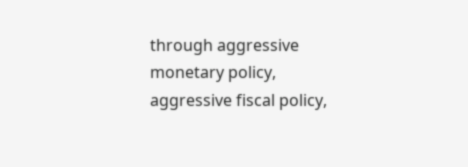through aggressive monetary policy, aggressive fiscal policy,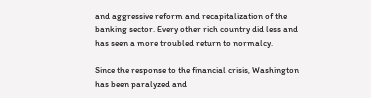and aggressive reform and recapitalization of the banking sector. Every other rich country did less and has seen a more troubled return to normalcy.

Since the response to the financial crisis, Washington has been paralyzed and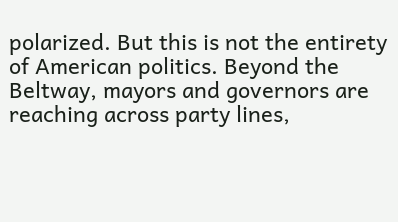polarized. But this is not the entirety of American politics. Beyond the Beltway, mayors and governors are reaching across party lines,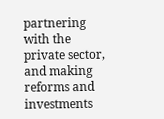partnering with the private sector, and making reforms and investments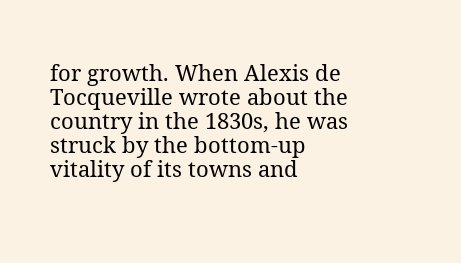for growth. When Alexis de Tocqueville wrote about the country in the 1830s, he was struck by the bottom-up vitality of its towns and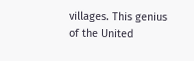villages. This genius of the United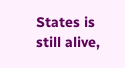States is still alive,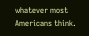whatever most Americans think.